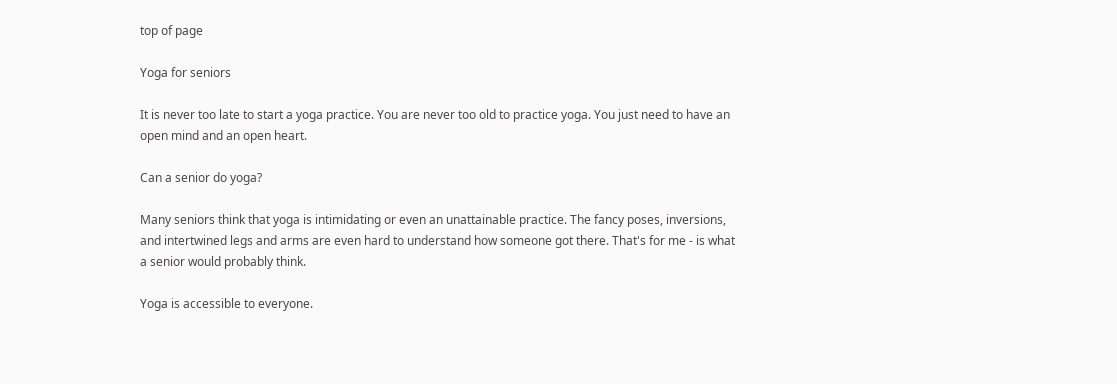top of page

Yoga for seniors

It is never too late to start a yoga practice. You are never too old to practice yoga. You just need to have an open mind and an open heart.

Can a senior do yoga?

Many seniors think that yoga is intimidating or even an unattainable practice. The fancy poses, inversions, and intertwined legs and arms are even hard to understand how someone got there. That's for me - is what a senior would probably think.

Yoga is accessible to everyone.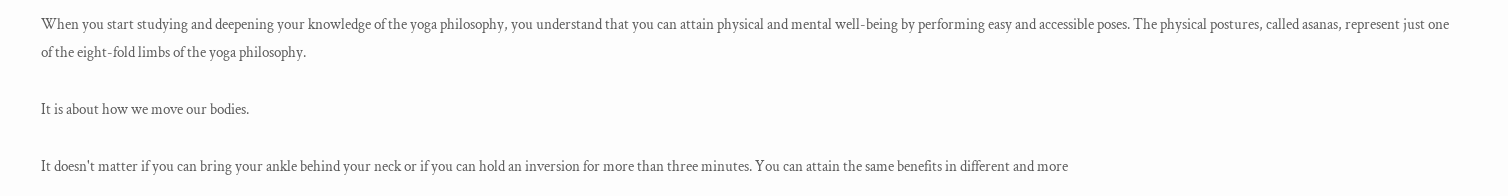When you start studying and deepening your knowledge of the yoga philosophy, you understand that you can attain physical and mental well-being by performing easy and accessible poses. The physical postures, called asanas, represent just one of the eight-fold limbs of the yoga philosophy.

It is about how we move our bodies.

It doesn't matter if you can bring your ankle behind your neck or if you can hold an inversion for more than three minutes. You can attain the same benefits in different and more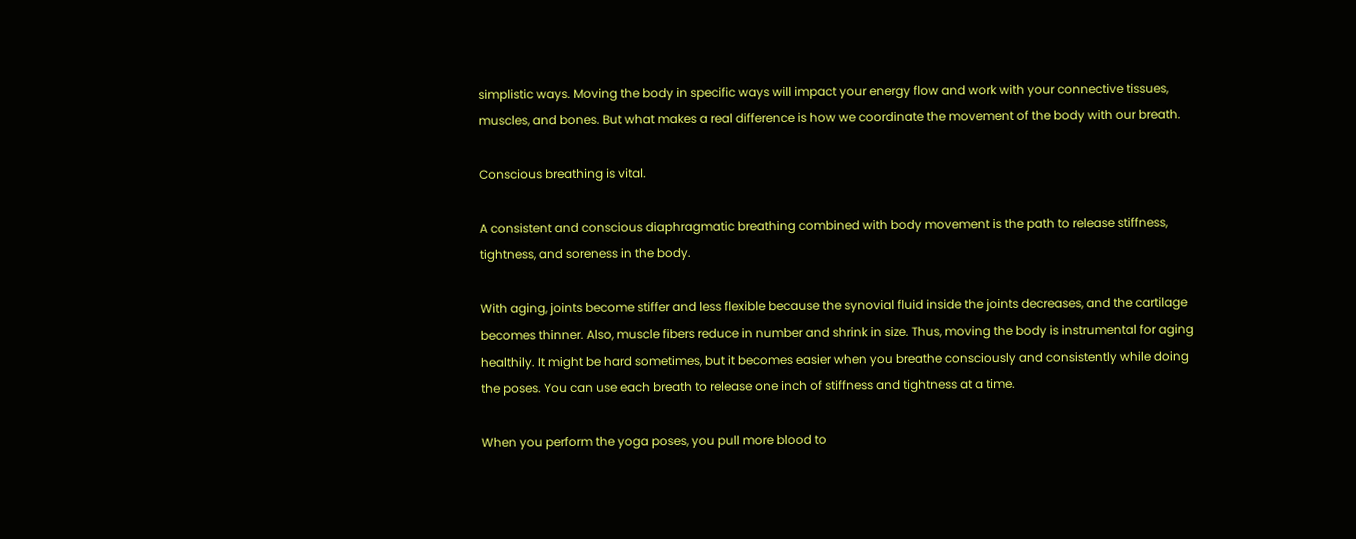simplistic ways. Moving the body in specific ways will impact your energy flow and work with your connective tissues, muscles, and bones. But what makes a real difference is how we coordinate the movement of the body with our breath.

Conscious breathing is vital.

A consistent and conscious diaphragmatic breathing combined with body movement is the path to release stiffness, tightness, and soreness in the body.

With aging, joints become stiffer and less flexible because the synovial fluid inside the joints decreases, and the cartilage becomes thinner. Also, muscle fibers reduce in number and shrink in size. Thus, moving the body is instrumental for aging healthily. It might be hard sometimes, but it becomes easier when you breathe consciously and consistently while doing the poses. You can use each breath to release one inch of stiffness and tightness at a time.

When you perform the yoga poses, you pull more blood to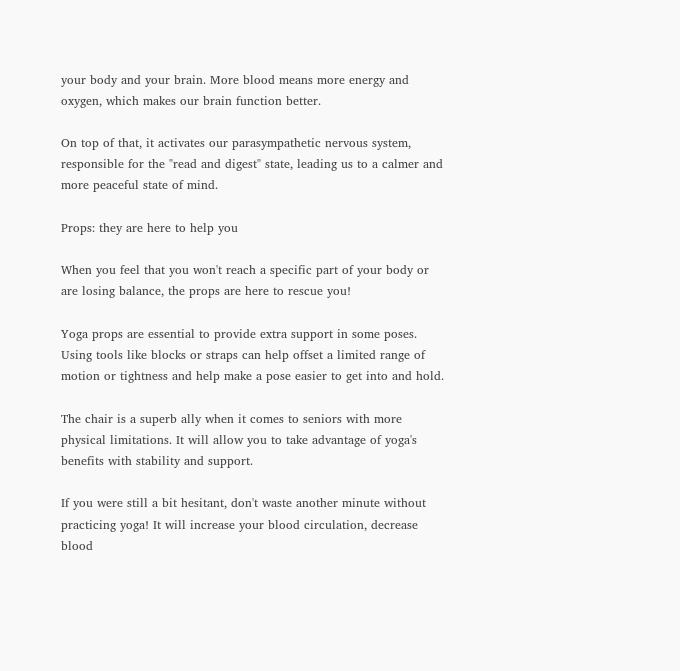your body and your brain. More blood means more energy and oxygen, which makes our brain function better.

On top of that, it activates our parasympathetic nervous system, responsible for the "read and digest" state, leading us to a calmer and more peaceful state of mind.

Props: they are here to help you

When you feel that you won't reach a specific part of your body or are losing balance, the props are here to rescue you!

Yoga props are essential to provide extra support in some poses. Using tools like blocks or straps can help offset a limited range of motion or tightness and help make a pose easier to get into and hold.

The chair is a superb ally when it comes to seniors with more physical limitations. It will allow you to take advantage of yoga's benefits with stability and support.

If you were still a bit hesitant, don't waste another minute without practicing yoga! It will increase your blood circulation, decrease blood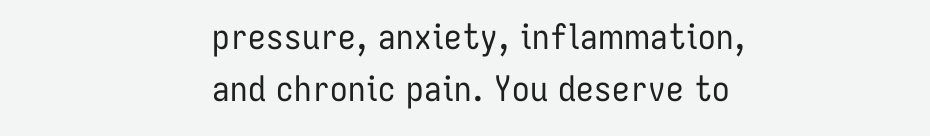pressure, anxiety, inflammation, and chronic pain. You deserve to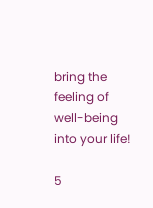bring the feeling of well-being into your life!

5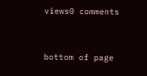views0 comments


bottom of page